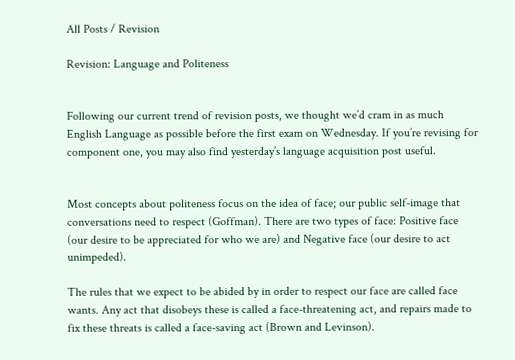All Posts / Revision

Revision: Language and Politeness


Following our current trend of revision posts, we thought we’d cram in as much English Language as possible before the first exam on Wednesday. If you’re revising for component one, you may also find yesterday’s language acquisition post useful.


Most concepts about politeness focus on the idea of face; our public self-image that conversations need to respect (Goffman). There are two types of face: Positive face (our desire to be appreciated for who we are) and Negative face (our desire to act unimpeded).

The rules that we expect to be abided by in order to respect our face are called face wants. Any act that disobeys these is called a face-threatening act, and repairs made to fix these threats is called a face-saving act (Brown and Levinson).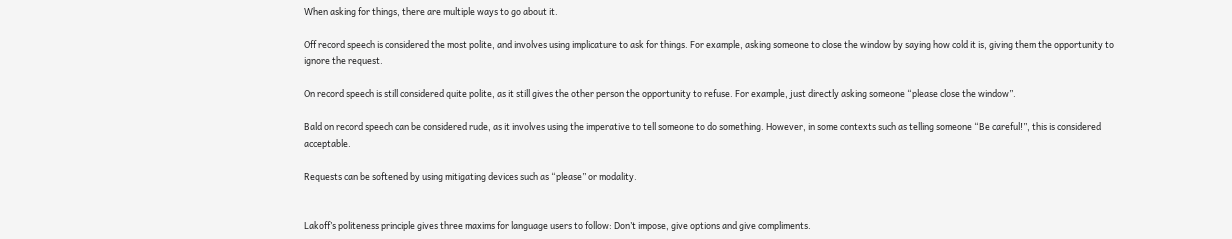When asking for things, there are multiple ways to go about it.

Off record speech is considered the most polite, and involves using implicature to ask for things. For example, asking someone to close the window by saying how cold it is, giving them the opportunity to ignore the request.

On record speech is still considered quite polite, as it still gives the other person the opportunity to refuse. For example, just directly asking someone “please close the window”.

Bald on record speech can be considered rude, as it involves using the imperative to tell someone to do something. However, in some contexts such as telling someone “Be careful!”, this is considered acceptable.

Requests can be softened by using mitigating devices such as “please” or modality.


Lakoff’s politeness principle gives three maxims for language users to follow: Don’t impose, give options and give compliments.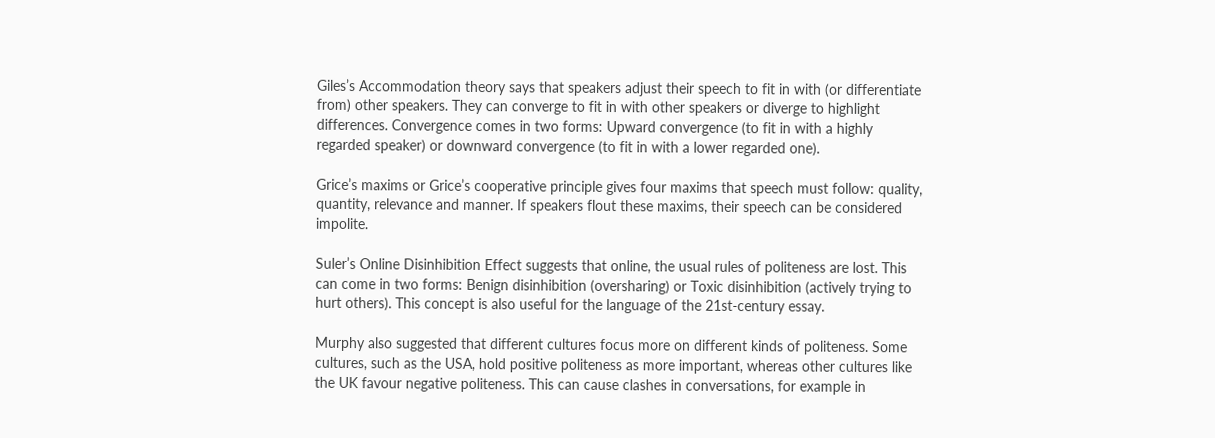Giles’s Accommodation theory says that speakers adjust their speech to fit in with (or differentiate from) other speakers. They can converge to fit in with other speakers or diverge to highlight differences. Convergence comes in two forms: Upward convergence (to fit in with a highly regarded speaker) or downward convergence (to fit in with a lower regarded one).

Grice’s maxims or Grice’s cooperative principle gives four maxims that speech must follow: quality, quantity, relevance and manner. If speakers flout these maxims, their speech can be considered impolite.

Suler’s Online Disinhibition Effect suggests that online, the usual rules of politeness are lost. This can come in two forms: Benign disinhibition (oversharing) or Toxic disinhibition (actively trying to hurt others). This concept is also useful for the language of the 21st-century essay.

Murphy also suggested that different cultures focus more on different kinds of politeness. Some cultures, such as the USA, hold positive politeness as more important, whereas other cultures like the UK favour negative politeness. This can cause clashes in conversations, for example in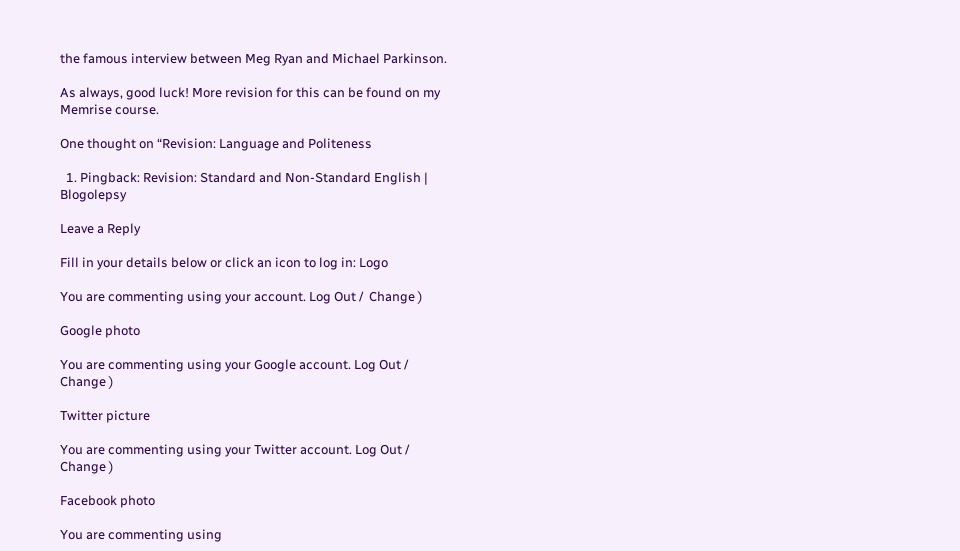the famous interview between Meg Ryan and Michael Parkinson.

As always, good luck! More revision for this can be found on my Memrise course.

One thought on “Revision: Language and Politeness

  1. Pingback: Revision: Standard and Non-Standard English | Blogolepsy

Leave a Reply

Fill in your details below or click an icon to log in: Logo

You are commenting using your account. Log Out /  Change )

Google photo

You are commenting using your Google account. Log Out /  Change )

Twitter picture

You are commenting using your Twitter account. Log Out /  Change )

Facebook photo

You are commenting using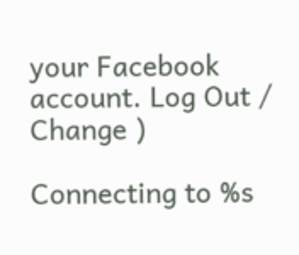your Facebook account. Log Out /  Change )

Connecting to %s